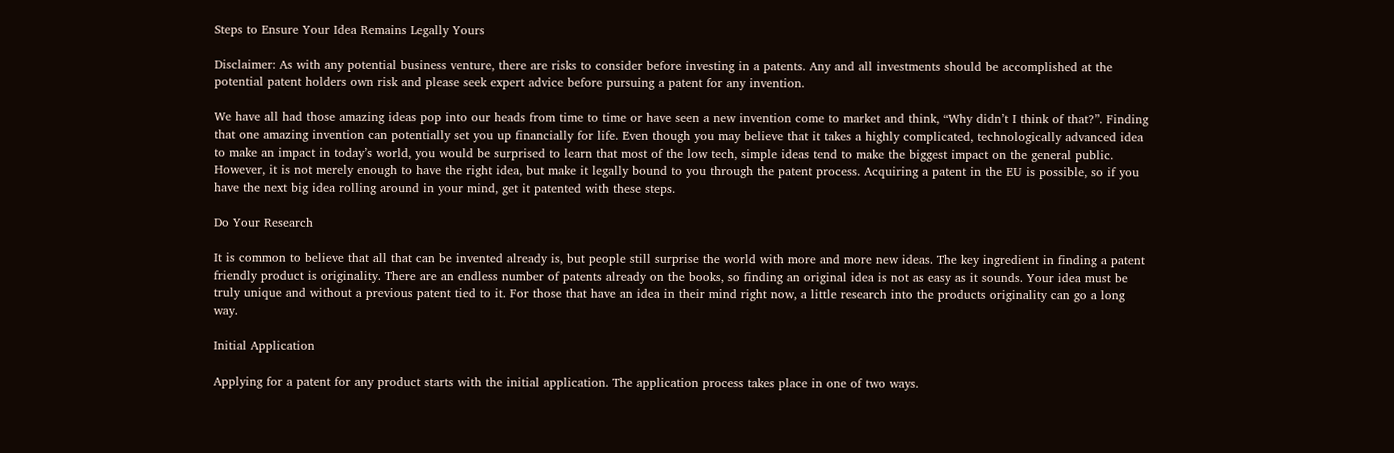Steps to Ensure Your Idea Remains Legally Yours

Disclaimer: As with any potential business venture, there are risks to consider before investing in a patents. Any and all investments should be accomplished at the potential patent holders own risk and please seek expert advice before pursuing a patent for any invention.

We have all had those amazing ideas pop into our heads from time to time or have seen a new invention come to market and think, “Why didn’t I think of that?”. Finding that one amazing invention can potentially set you up financially for life. Even though you may believe that it takes a highly complicated, technologically advanced idea to make an impact in today’s world, you would be surprised to learn that most of the low tech, simple ideas tend to make the biggest impact on the general public. However, it is not merely enough to have the right idea, but make it legally bound to you through the patent process. Acquiring a patent in the EU is possible, so if you have the next big idea rolling around in your mind, get it patented with these steps.

Do Your Research

It is common to believe that all that can be invented already is, but people still surprise the world with more and more new ideas. The key ingredient in finding a patent friendly product is originality. There are an endless number of patents already on the books, so finding an original idea is not as easy as it sounds. Your idea must be truly unique and without a previous patent tied to it. For those that have an idea in their mind right now, a little research into the products originality can go a long way.

Initial Application

Applying for a patent for any product starts with the initial application. The application process takes place in one of two ways.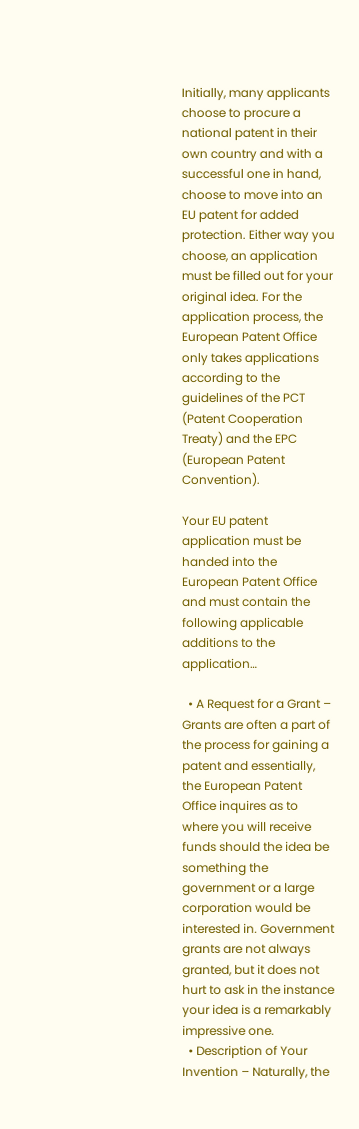Initially, many applicants choose to procure a national patent in their own country and with a successful one in hand, choose to move into an EU patent for added protection. Either way you choose, an application must be filled out for your original idea. For the application process, the European Patent Office only takes applications according to the guidelines of the PCT (Patent Cooperation Treaty) and the EPC (European Patent Convention).

Your EU patent application must be handed into the European Patent Office and must contain the following applicable additions to the application…

  • A Request for a Grant – Grants are often a part of the process for gaining a patent and essentially, the European Patent Office inquires as to where you will receive funds should the idea be something the government or a large corporation would be interested in. Government grants are not always granted, but it does not hurt to ask in the instance your idea is a remarkably impressive one.
  • Description of Your Invention – Naturally, the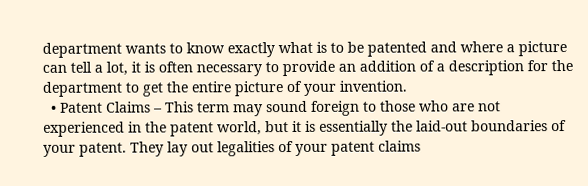department wants to know exactly what is to be patented and where a picture can tell a lot, it is often necessary to provide an addition of a description for the department to get the entire picture of your invention.
  • Patent Claims – This term may sound foreign to those who are not experienced in the patent world, but it is essentially the laid-out boundaries of your patent. They lay out legalities of your patent claims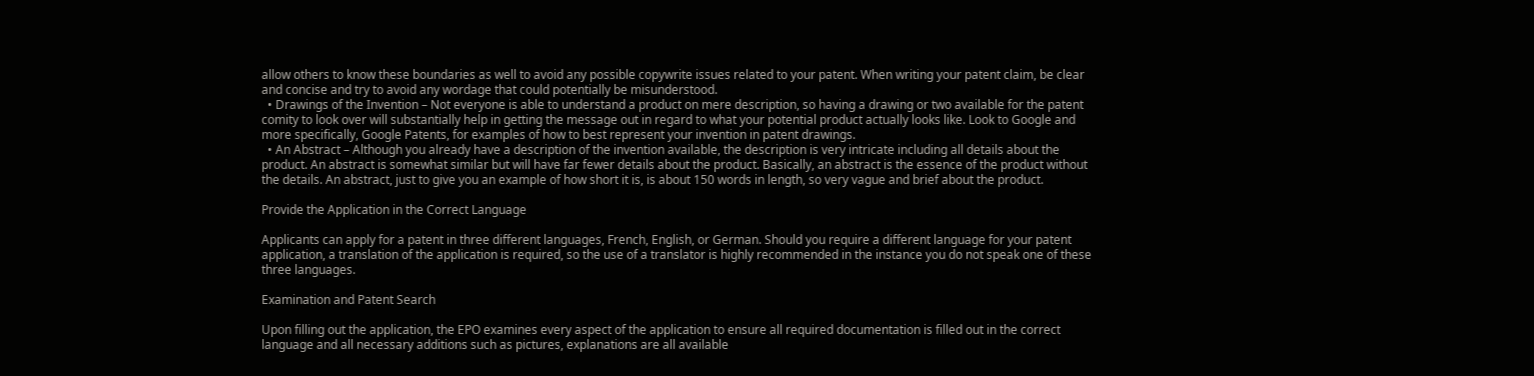allow others to know these boundaries as well to avoid any possible copywrite issues related to your patent. When writing your patent claim, be clear and concise and try to avoid any wordage that could potentially be misunderstood.
  • Drawings of the Invention – Not everyone is able to understand a product on mere description, so having a drawing or two available for the patent comity to look over will substantially help in getting the message out in regard to what your potential product actually looks like. Look to Google and more specifically, Google Patents, for examples of how to best represent your invention in patent drawings.
  • An Abstract – Although you already have a description of the invention available, the description is very intricate including all details about the product. An abstract is somewhat similar but will have far fewer details about the product. Basically, an abstract is the essence of the product without the details. An abstract, just to give you an example of how short it is, is about 150 words in length, so very vague and brief about the product.

Provide the Application in the Correct Language

Applicants can apply for a patent in three different languages, French, English, or German. Should you require a different language for your patent application, a translation of the application is required, so the use of a translator is highly recommended in the instance you do not speak one of these three languages.

Examination and Patent Search

Upon filling out the application, the EPO examines every aspect of the application to ensure all required documentation is filled out in the correct language and all necessary additions such as pictures, explanations are all available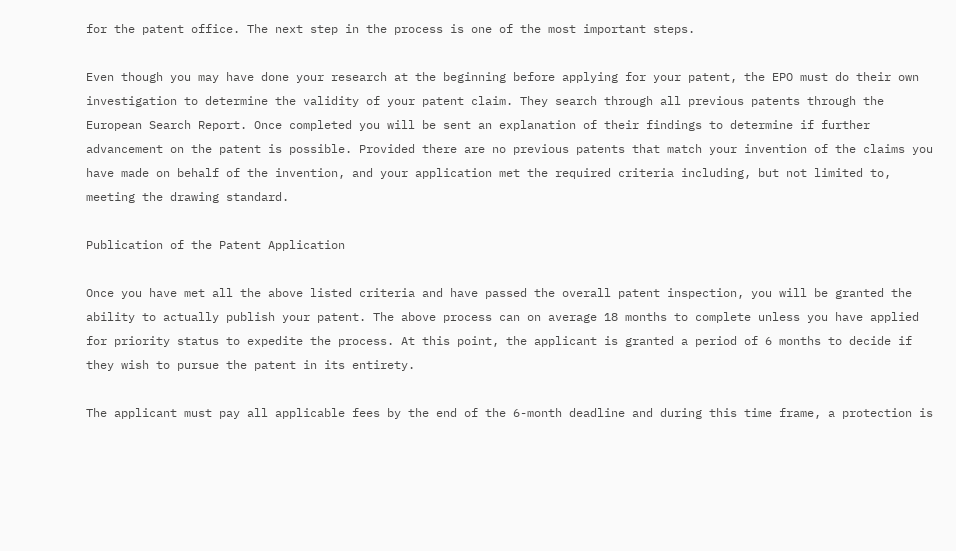for the patent office. The next step in the process is one of the most important steps.

Even though you may have done your research at the beginning before applying for your patent, the EPO must do their own investigation to determine the validity of your patent claim. They search through all previous patents through the European Search Report. Once completed you will be sent an explanation of their findings to determine if further advancement on the patent is possible. Provided there are no previous patents that match your invention of the claims you have made on behalf of the invention, and your application met the required criteria including, but not limited to, meeting the drawing standard.

Publication of the Patent Application

Once you have met all the above listed criteria and have passed the overall patent inspection, you will be granted the ability to actually publish your patent. The above process can on average 18 months to complete unless you have applied for priority status to expedite the process. At this point, the applicant is granted a period of 6 months to decide if they wish to pursue the patent in its entirety.

The applicant must pay all applicable fees by the end of the 6-month deadline and during this time frame, a protection is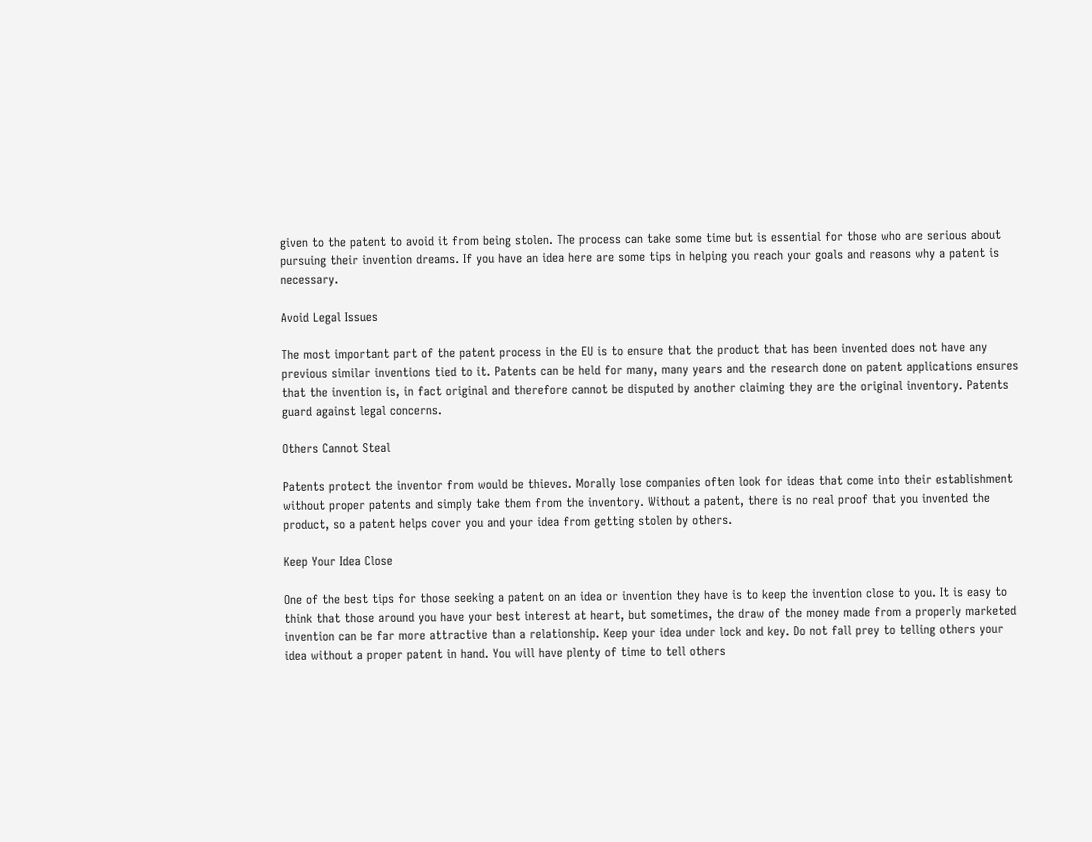given to the patent to avoid it from being stolen. The process can take some time but is essential for those who are serious about pursuing their invention dreams. If you have an idea here are some tips in helping you reach your goals and reasons why a patent is necessary.

Avoid Legal Issues

The most important part of the patent process in the EU is to ensure that the product that has been invented does not have any previous similar inventions tied to it. Patents can be held for many, many years and the research done on patent applications ensures that the invention is, in fact original and therefore cannot be disputed by another claiming they are the original inventory. Patents guard against legal concerns.

Others Cannot Steal

Patents protect the inventor from would be thieves. Morally lose companies often look for ideas that come into their establishment without proper patents and simply take them from the inventory. Without a patent, there is no real proof that you invented the product, so a patent helps cover you and your idea from getting stolen by others.

Keep Your Idea Close

One of the best tips for those seeking a patent on an idea or invention they have is to keep the invention close to you. It is easy to think that those around you have your best interest at heart, but sometimes, the draw of the money made from a properly marketed invention can be far more attractive than a relationship. Keep your idea under lock and key. Do not fall prey to telling others your idea without a proper patent in hand. You will have plenty of time to tell others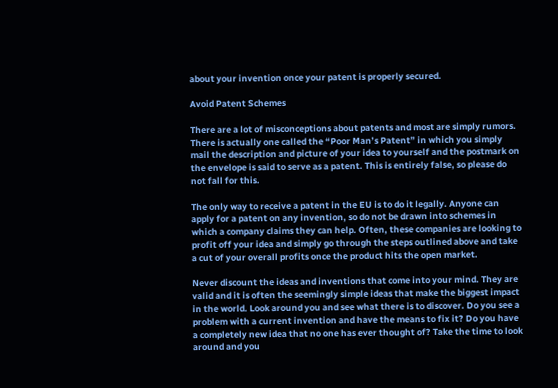about your invention once your patent is properly secured.

Avoid Patent Schemes

There are a lot of misconceptions about patents and most are simply rumors. There is actually one called the “Poor Man’s Patent” in which you simply mail the description and picture of your idea to yourself and the postmark on the envelope is said to serve as a patent. This is entirely false, so please do not fall for this.

The only way to receive a patent in the EU is to do it legally. Anyone can apply for a patent on any invention, so do not be drawn into schemes in which a company claims they can help. Often, these companies are looking to profit off your idea and simply go through the steps outlined above and take a cut of your overall profits once the product hits the open market.

Never discount the ideas and inventions that come into your mind. They are valid and it is often the seemingly simple ideas that make the biggest impact in the world. Look around you and see what there is to discover. Do you see a problem with a current invention and have the means to fix it? Do you have a completely new idea that no one has ever thought of? Take the time to look around and you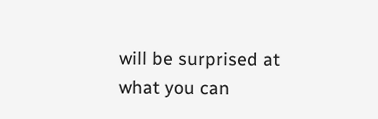will be surprised at what you can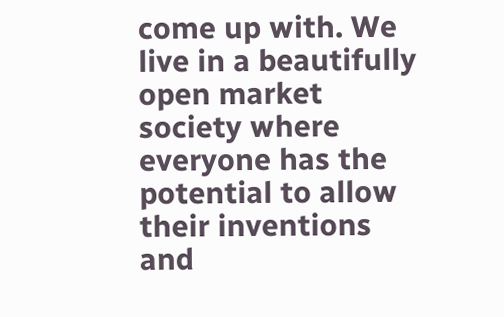come up with. We live in a beautifully open market society where everyone has the potential to allow their inventions and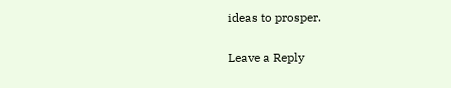ideas to prosper.

Leave a Reply